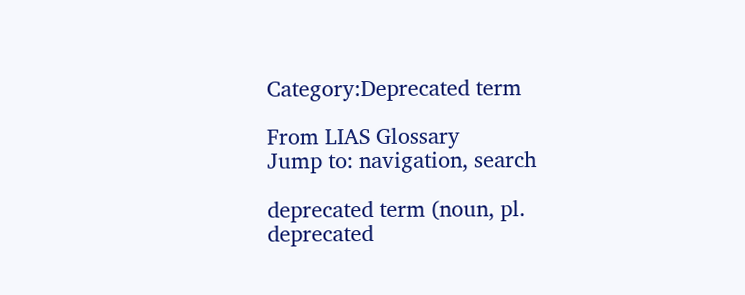Category:Deprecated term

From LIAS Glossary
Jump to: navigation, search

deprecated term (noun, pl. deprecated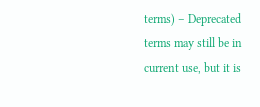terms) – Deprecated terms may still be in current use, but it is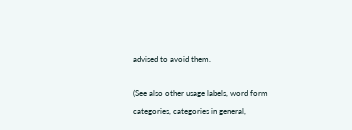advised to avoid them.

(See also other usage labels, word form categories, categories in general,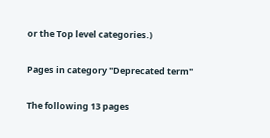or the Top level categories.)

Pages in category "Deprecated term"

The following 13 pages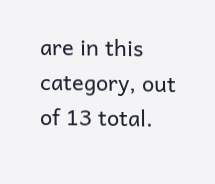are in this category, out of 13 total.